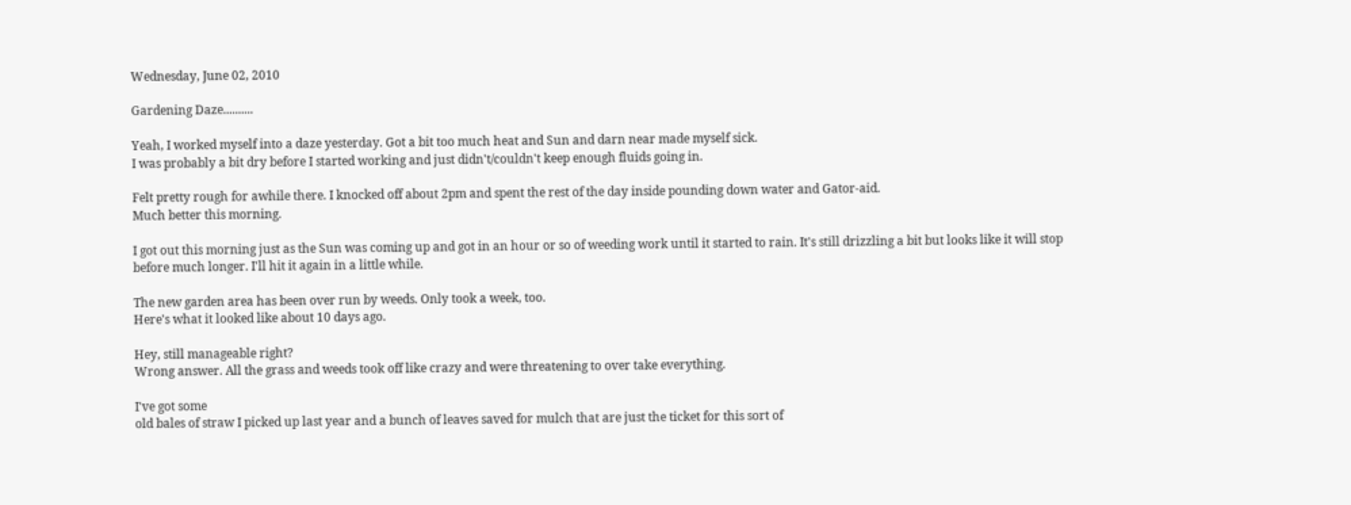Wednesday, June 02, 2010

Gardening Daze..........

Yeah, I worked myself into a daze yesterday. Got a bit too much heat and Sun and darn near made myself sick.
I was probably a bit dry before I started working and just didn't/couldn't keep enough fluids going in.

Felt pretty rough for awhile there. I knocked off about 2pm and spent the rest of the day inside pounding down water and Gator-aid.
Much better this morning.

I got out this morning just as the Sun was coming up and got in an hour or so of weeding work until it started to rain. It's still drizzling a bit but looks like it will stop before much longer. I'll hit it again in a little while.

The new garden area has been over run by weeds. Only took a week, too.
Here's what it looked like about 10 days ago.

Hey, still manageable right?
Wrong answer. All the grass and weeds took off like crazy and were threatening to over take everything.

I've got some
old bales of straw I picked up last year and a bunch of leaves saved for mulch that are just the ticket for this sort of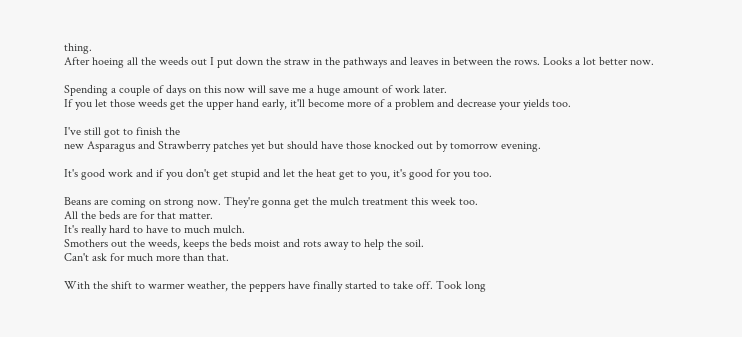thing.
After hoeing all the weeds out I put down the straw in the pathways and leaves in between the rows. Looks a lot better now.

Spending a couple of days on this now will save me a huge amount of work later.
If you let those weeds get the upper hand early, it'll become more of a problem and decrease your yields too.

I've still got to finish the
new Asparagus and Strawberry patches yet but should have those knocked out by tomorrow evening.

It's good work and if you don't get stupid and let the heat get to you, it's good for you too.

Beans are coming on strong now. They're gonna get the mulch treatment this week too.
All the beds are for that matter.
It's really hard to have to much mulch.
Smothers out the weeds, keeps the beds moist and rots away to help the soil.
Can't ask for much more than that.

With the shift to warmer weather, the peppers have finally started to take off. Took long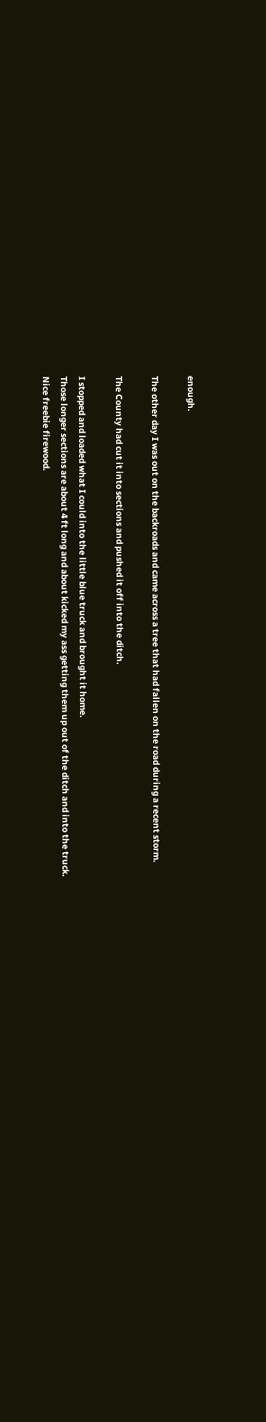enough.

The other day I was out on the backroads and came across a tree that had fallen on the road during a recent storm.

The County had cut it into sections and pushed it off into the ditch.

I stopped and loaded what I could into the little blue truck and brought it home.
Those longer sections are about 4 ft long and about kicked my ass getting them up out of the ditch and into the truck.
Nice freebie firewood.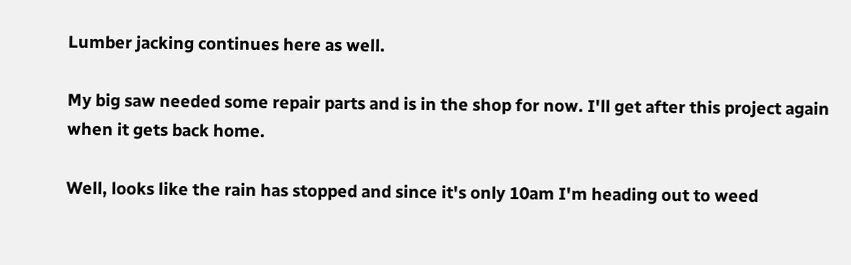Lumber jacking continues here as well.

My big saw needed some repair parts and is in the shop for now. I'll get after this project again when it gets back home.

Well, looks like the rain has stopped and since it's only 10am I'm heading out to weed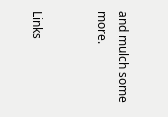and mulch some more.


Links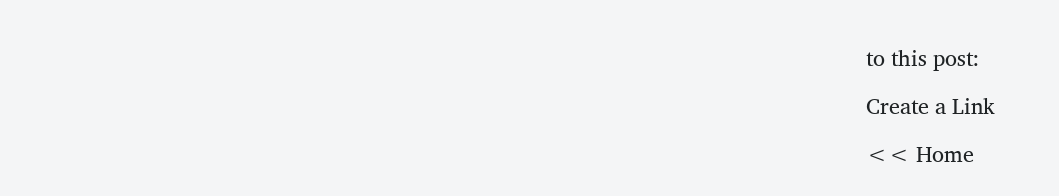to this post:

Create a Link

<< Home